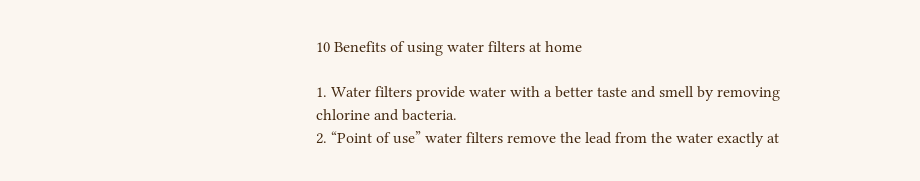10 Benefits of using water filters at home

1. Water filters provide water with a better taste and smell by removing chlorine and bacteria.
2. “Point of use” water filters remove the lead from the water exactly at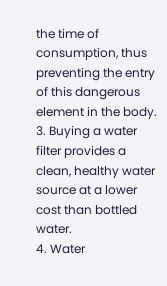the time of consumption, thus preventing the entry of this dangerous element in the body.
3. Buying a water filter provides a clean, healthy water source at a lower cost than bottled water.
4. Water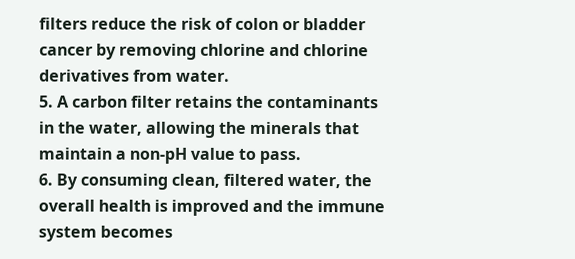filters reduce the risk of colon or bladder cancer by removing chlorine and chlorine derivatives from water.
5. A carbon filter retains the contaminants in the water, allowing the minerals that maintain a non-pH value to pass.
6. By consuming clean, filtered water, the overall health is improved and the immune system becomes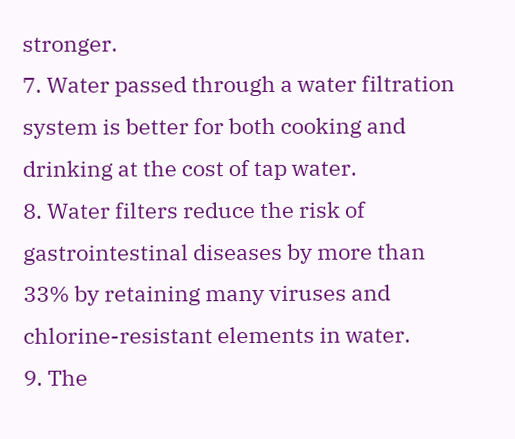stronger.
7. Water passed through a water filtration system is better for both cooking and drinking at the cost of tap water.
8. Water filters reduce the risk of gastrointestinal diseases by more than 33% by retaining many viruses and chlorine-resistant elements in water.
9. The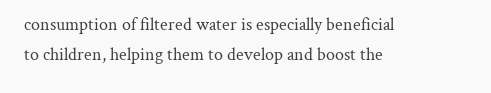consumption of filtered water is especially beneficial to children, helping them to develop and boost the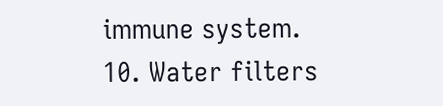immune system.
10. Water filters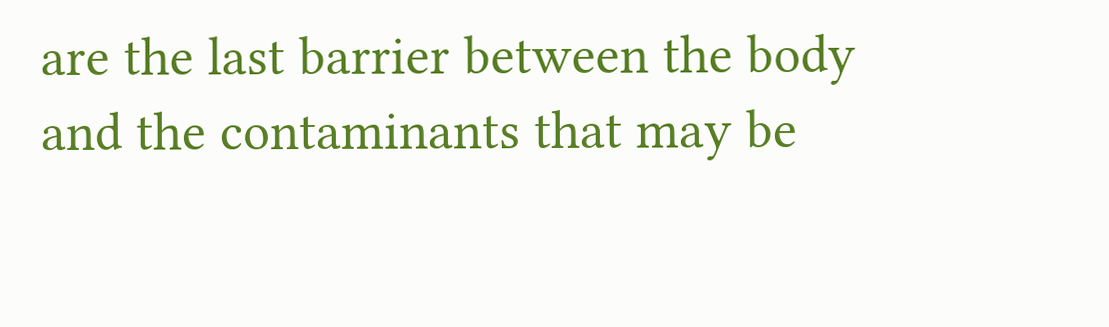are the last barrier between the body and the contaminants that may be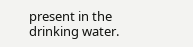present in the drinking water.